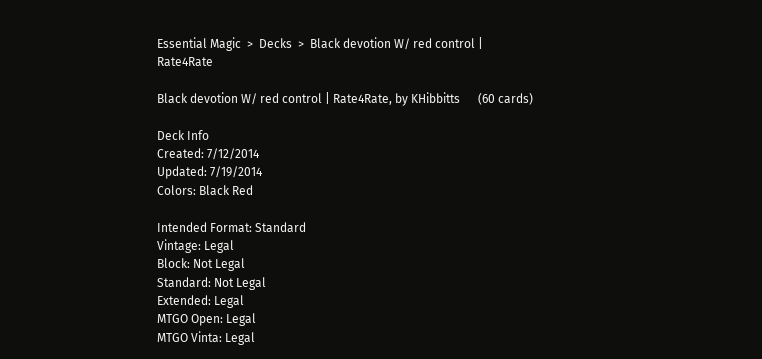Essential Magic  >  Decks  >  Black devotion W/ red control | Rate4Rate

Black devotion W/ red control | Rate4Rate, by KHibbitts      (60 cards)

Deck Info
Created: 7/12/2014
Updated: 7/19/2014
Colors: Black Red

Intended Format: Standard
Vintage: Legal
Block: Not Legal
Standard: Not Legal
Extended: Legal
MTGO Open: Legal
MTGO Vinta: Legal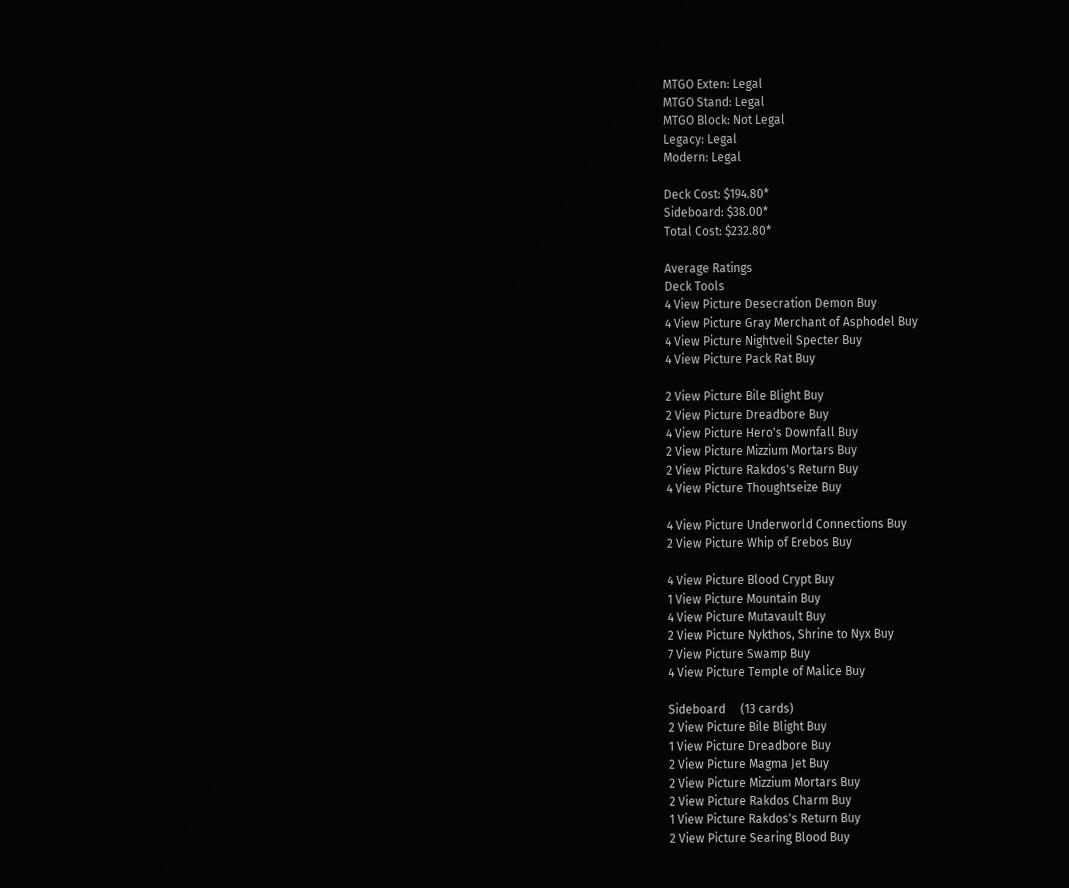MTGO Exten: Legal
MTGO Stand: Legal
MTGO Block: Not Legal
Legacy: Legal
Modern: Legal

Deck Cost: $194.80*
Sideboard: $38.00*
Total Cost: $232.80*

Average Ratings
Deck Tools
4 View Picture Desecration Demon Buy
4 View Picture Gray Merchant of Asphodel Buy
4 View Picture Nightveil Specter Buy
4 View Picture Pack Rat Buy

2 View Picture Bile Blight Buy
2 View Picture Dreadbore Buy
4 View Picture Hero's Downfall Buy
2 View Picture Mizzium Mortars Buy
2 View Picture Rakdos's Return Buy
4 View Picture Thoughtseize Buy

4 View Picture Underworld Connections Buy
2 View Picture Whip of Erebos Buy

4 View Picture Blood Crypt Buy
1 View Picture Mountain Buy
4 View Picture Mutavault Buy
2 View Picture Nykthos, Shrine to Nyx Buy
7 View Picture Swamp Buy
4 View Picture Temple of Malice Buy

Sideboard     (13 cards)
2 View Picture Bile Blight Buy
1 View Picture Dreadbore Buy
2 View Picture Magma Jet Buy
2 View Picture Mizzium Mortars Buy
2 View Picture Rakdos Charm Buy
1 View Picture Rakdos's Return Buy
2 View Picture Searing Blood Buy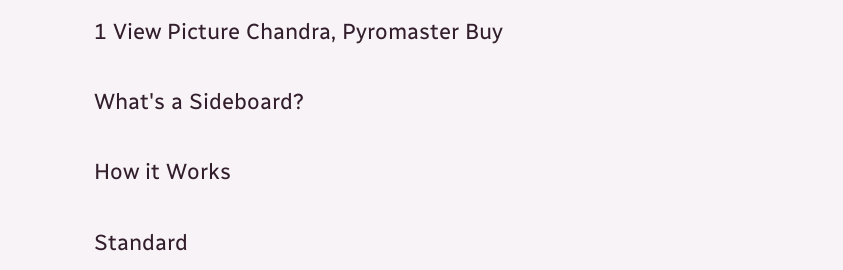1 View Picture Chandra, Pyromaster Buy

What's a Sideboard?

How it Works

Standard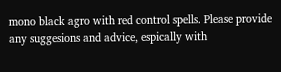mono black agro with red control spells. Please provide any suggesions and advice, espically with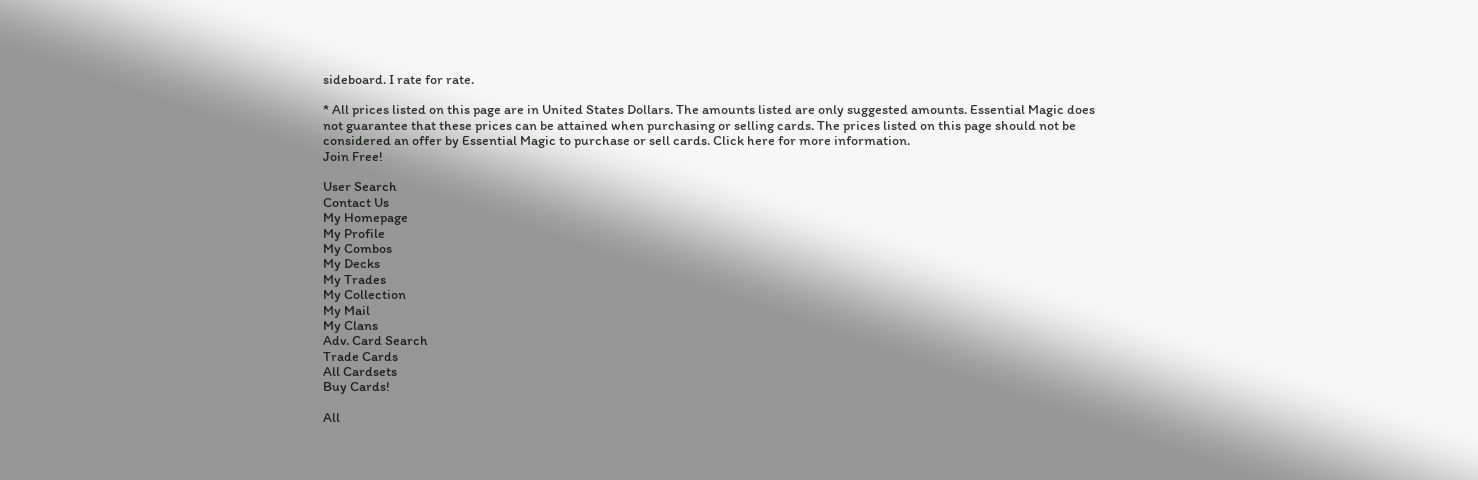sideboard. I rate for rate.

* All prices listed on this page are in United States Dollars. The amounts listed are only suggested amounts. Essential Magic does not guarantee that these prices can be attained when purchasing or selling cards. The prices listed on this page should not be considered an offer by Essential Magic to purchase or sell cards. Click here for more information.
Join Free!

User Search
Contact Us
My Homepage
My Profile
My Combos
My Decks
My Trades
My Collection
My Mail
My Clans
Adv. Card Search
Trade Cards
All Cardsets
Buy Cards!

All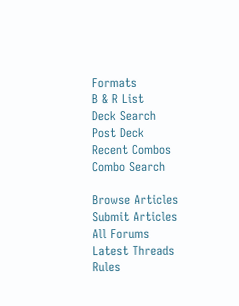Formats
B & R List
Deck Search
Post Deck
Recent Combos
Combo Search

Browse Articles
Submit Articles
All Forums
Latest Threads
Rules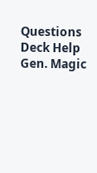Questions
Deck Help
Gen. Magic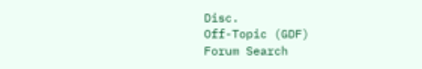Disc.
Off-Topic (GDF)
Forum Search